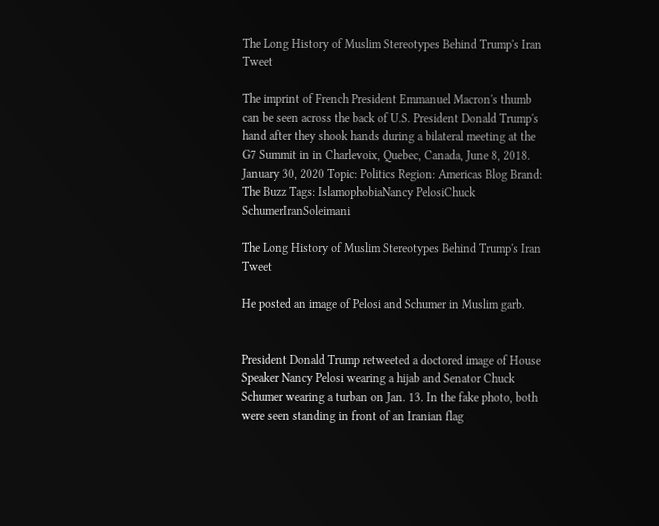The Long History of Muslim Stereotypes Behind Trump's Iran Tweet

The imprint of French President Emmanuel Macron's thumb can be seen across the back of U.S. President Donald Trump's hand after they shook hands during a bilateral meeting at the G7 Summit in in Charlevoix, Quebec, Canada, June 8, 2018.
January 30, 2020 Topic: Politics Region: Americas Blog Brand: The Buzz Tags: IslamophobiaNancy PelosiChuck SchumerIranSoleimani

The Long History of Muslim Stereotypes Behind Trump's Iran Tweet

He posted an image of Pelosi and Schumer in Muslim garb.


President Donald Trump retweeted a doctored image of House Speaker Nancy Pelosi wearing a hijab and Senator Chuck Schumer wearing a turban on Jan. 13. In the fake photo, both were seen standing in front of an Iranian flag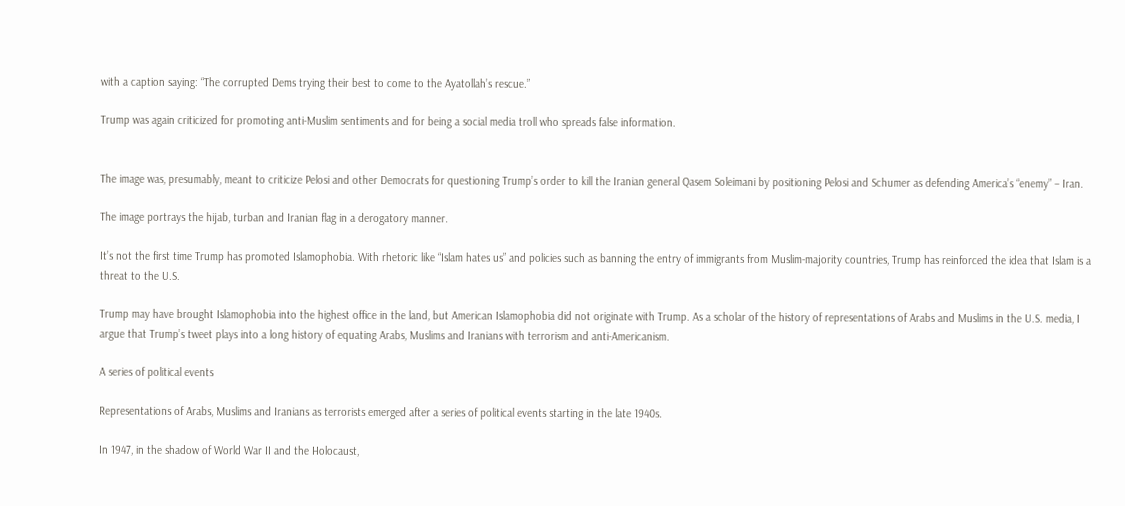with a caption saying: “The corrupted Dems trying their best to come to the Ayatollah’s rescue.”

Trump was again criticized for promoting anti-Muslim sentiments and for being a social media troll who spreads false information.


The image was, presumably, meant to criticize Pelosi and other Democrats for questioning Trump’s order to kill the Iranian general Qasem Soleimani by positioning Pelosi and Schumer as defending America’s “enemy” – Iran.

The image portrays the hijab, turban and Iranian flag in a derogatory manner.

It’s not the first time Trump has promoted Islamophobia. With rhetoric like “Islam hates us” and policies such as banning the entry of immigrants from Muslim-majority countries, Trump has reinforced the idea that Islam is a threat to the U.S.

Trump may have brought Islamophobia into the highest office in the land, but American Islamophobia did not originate with Trump. As a scholar of the history of representations of Arabs and Muslims in the U.S. media, I argue that Trump’s tweet plays into a long history of equating Arabs, Muslims and Iranians with terrorism and anti-Americanism.

A series of political events

Representations of Arabs, Muslims and Iranians as terrorists emerged after a series of political events starting in the late 1940s.

In 1947, in the shadow of World War II and the Holocaust,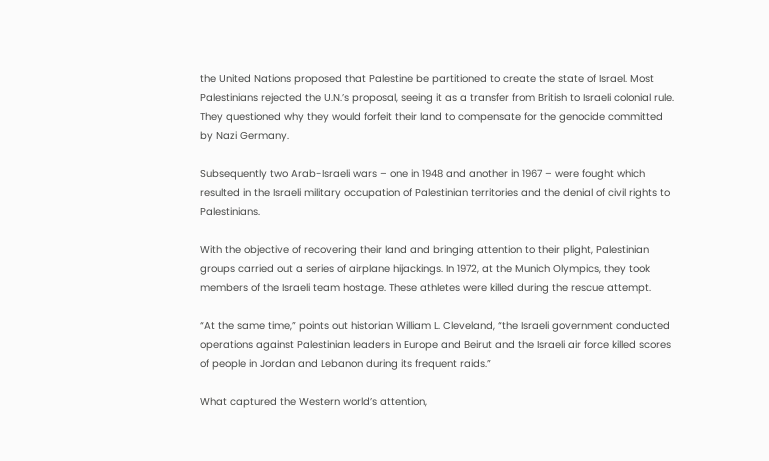the United Nations proposed that Palestine be partitioned to create the state of Israel. Most Palestinians rejected the U.N.’s proposal, seeing it as a transfer from British to Israeli colonial rule. They questioned why they would forfeit their land to compensate for the genocide committed by Nazi Germany.

Subsequently two Arab-Israeli wars – one in 1948 and another in 1967 – were fought which resulted in the Israeli military occupation of Palestinian territories and the denial of civil rights to Palestinians.

With the objective of recovering their land and bringing attention to their plight, Palestinian groups carried out a series of airplane hijackings. In 1972, at the Munich Olympics, they took members of the Israeli team hostage. These athletes were killed during the rescue attempt.

“At the same time,” points out historian William L. Cleveland, “the Israeli government conducted operations against Palestinian leaders in Europe and Beirut and the Israeli air force killed scores of people in Jordan and Lebanon during its frequent raids.”

What captured the Western world’s attention,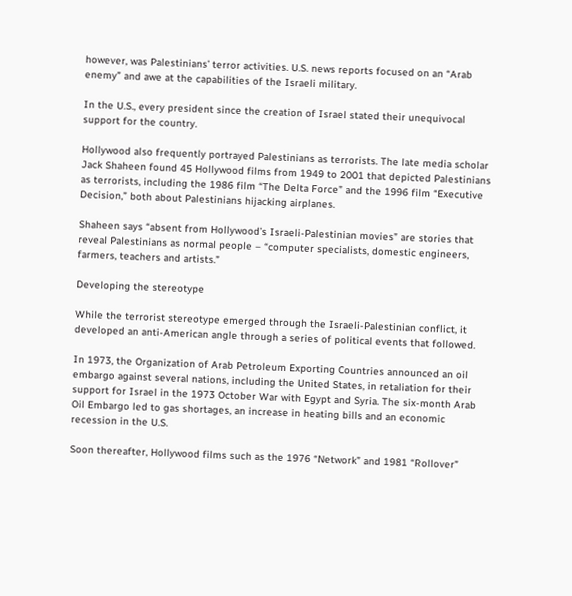however, was Palestinians’ terror activities. U.S. news reports focused on an “Arab enemy” and awe at the capabilities of the Israeli military.

In the U.S., every president since the creation of Israel stated their unequivocal support for the country.

Hollywood also frequently portrayed Palestinians as terrorists. The late media scholar Jack Shaheen found 45 Hollywood films from 1949 to 2001 that depicted Palestinians as terrorists, including the 1986 film “The Delta Force” and the 1996 film “Executive Decision,” both about Palestinians hijacking airplanes.

Shaheen says “absent from Hollywood’s Israeli-Palestinian movies” are stories that reveal Palestinians as normal people – “computer specialists, domestic engineers, farmers, teachers and artists.”

Developing the stereotype

While the terrorist stereotype emerged through the Israeli-Palestinian conflict, it developed an anti-American angle through a series of political events that followed.

In 1973, the Organization of Arab Petroleum Exporting Countries announced an oil embargo against several nations, including the United States, in retaliation for their support for Israel in the 1973 October War with Egypt and Syria. The six-month Arab Oil Embargo led to gas shortages, an increase in heating bills and an economic recession in the U.S.

Soon thereafter, Hollywood films such as the 1976 “Network” and 1981 “Rollover”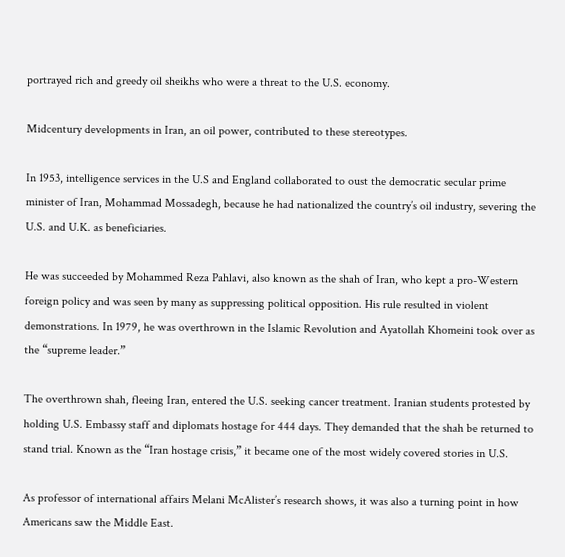portrayed rich and greedy oil sheikhs who were a threat to the U.S. economy.

Midcentury developments in Iran, an oil power, contributed to these stereotypes.

In 1953, intelligence services in the U.S and England collaborated to oust the democratic secular prime minister of Iran, Mohammad Mossadegh, because he had nationalized the country’s oil industry, severing the U.S. and U.K. as beneficiaries.

He was succeeded by Mohammed Reza Pahlavi, also known as the shah of Iran, who kept a pro-Western foreign policy and was seen by many as suppressing political opposition. His rule resulted in violent demonstrations. In 1979, he was overthrown in the Islamic Revolution and Ayatollah Khomeini took over as the “supreme leader.”

The overthrown shah, fleeing Iran, entered the U.S. seeking cancer treatment. Iranian students protested by holding U.S. Embassy staff and diplomats hostage for 444 days. They demanded that the shah be returned to stand trial. Known as the “Iran hostage crisis,” it became one of the most widely covered stories in U.S.

As professor of international affairs Melani McAlister’s research shows, it was also a turning point in how Americans saw the Middle East.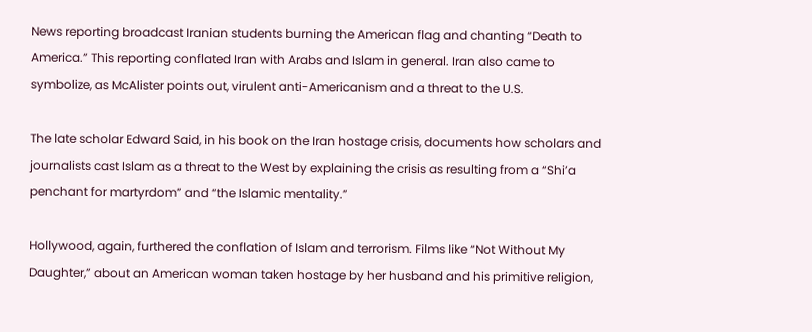News reporting broadcast Iranian students burning the American flag and chanting “Death to America.” This reporting conflated Iran with Arabs and Islam in general. Iran also came to symbolize, as McAlister points out, virulent anti-Americanism and a threat to the U.S.

The late scholar Edward Said, in his book on the Iran hostage crisis, documents how scholars and journalists cast Islam as a threat to the West by explaining the crisis as resulting from a “Shi’a penchant for martyrdom” and “the Islamic mentality.”

Hollywood, again, furthered the conflation of Islam and terrorism. Films like “Not Without My Daughter,” about an American woman taken hostage by her husband and his primitive religion,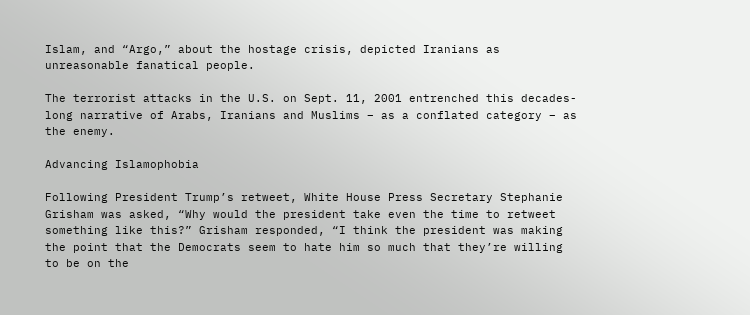Islam, and “Argo,” about the hostage crisis, depicted Iranians as unreasonable fanatical people.

The terrorist attacks in the U.S. on Sept. 11, 2001 entrenched this decades-long narrative of Arabs, Iranians and Muslims – as a conflated category – as the enemy.

Advancing Islamophobia

Following President Trump’s retweet, White House Press Secretary Stephanie Grisham was asked, “Why would the president take even the time to retweet something like this?” Grisham responded, “I think the president was making the point that the Democrats seem to hate him so much that they’re willing to be on the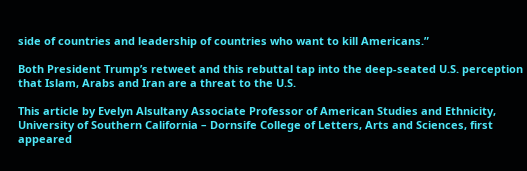side of countries and leadership of countries who want to kill Americans.”

Both President Trump’s retweet and this rebuttal tap into the deep-seated U.S. perception that Islam, Arabs and Iran are a threat to the U.S.

This article by Evelyn Alsultany Associate Professor of American Studies and Ethnicity, University of Southern California – Dornsife College of Letters, Arts and Sciences, first appeared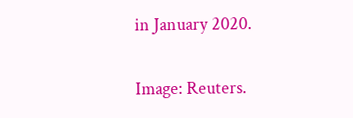in January 2020.

Image: Reuters.